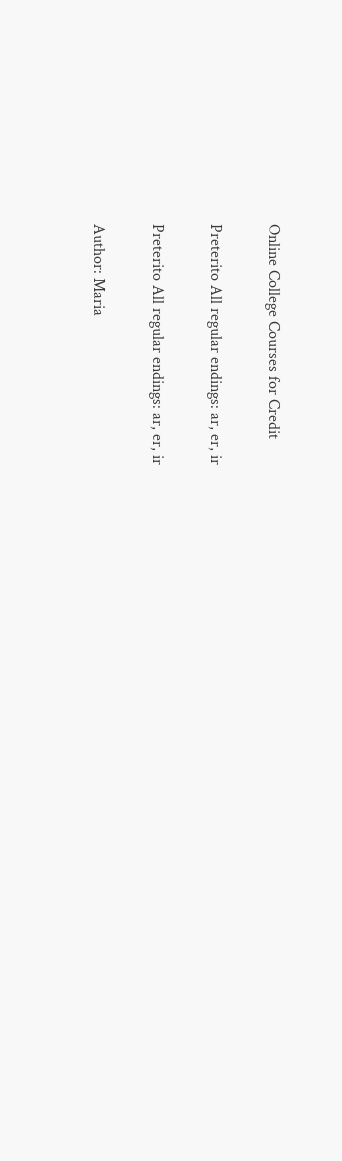Online College Courses for Credit

Preterito All regular endings: ar, er, ir

Preterito All regular endings: ar, er, ir

Author: Maria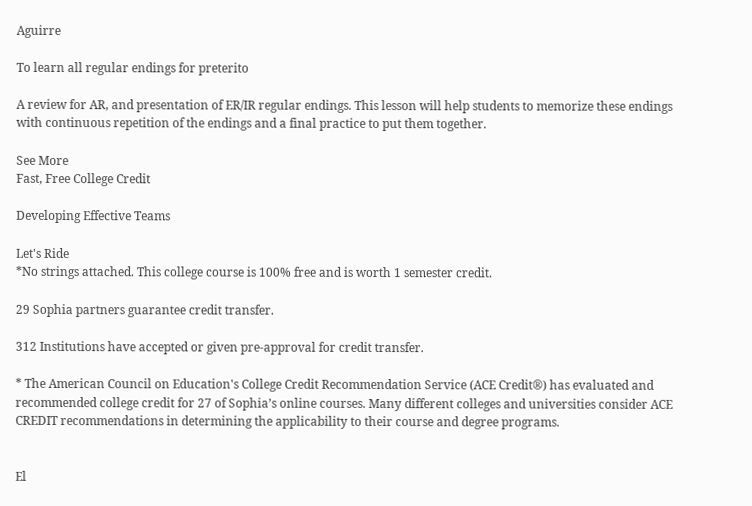Aguirre

To learn all regular endings for preterito

A review for AR, and presentation of ER/IR regular endings. This lesson will help students to memorize these endings with continuous repetition of the endings and a final practice to put them together.

See More
Fast, Free College Credit

Developing Effective Teams

Let's Ride
*No strings attached. This college course is 100% free and is worth 1 semester credit.

29 Sophia partners guarantee credit transfer.

312 Institutions have accepted or given pre-approval for credit transfer.

* The American Council on Education's College Credit Recommendation Service (ACE Credit®) has evaluated and recommended college credit for 27 of Sophia’s online courses. Many different colleges and universities consider ACE CREDIT recommendations in determining the applicability to their course and degree programs.


El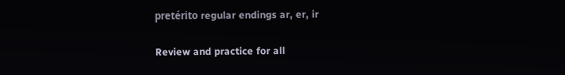pretérito regular endings ar, er, ir

Review and practice for all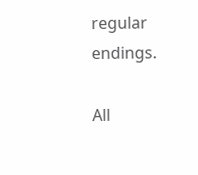regular endings.

All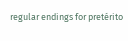regular endings for pretérito